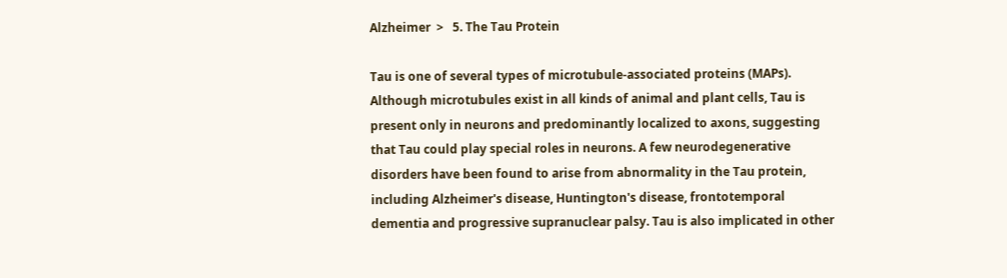Alzheimer  >   5. The Tau Protein

Tau is one of several types of microtubule-associated proteins (MAPs). Although microtubules exist in all kinds of animal and plant cells, Tau is present only in neurons and predominantly localized to axons, suggesting that Tau could play special roles in neurons. A few neurodegenerative disorders have been found to arise from abnormality in the Tau protein, including Alzheimer's disease, Huntington's disease, frontotemporal dementia and progressive supranuclear palsy. Tau is also implicated in other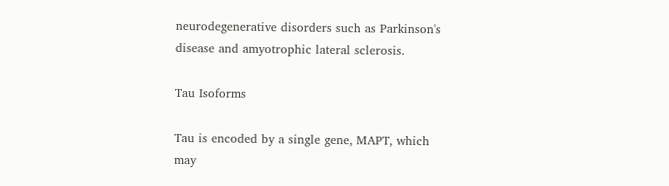neurodegenerative disorders such as Parkinson's disease and amyotrophic lateral sclerosis.

Tau Isoforms

Tau is encoded by a single gene, MAPT, which may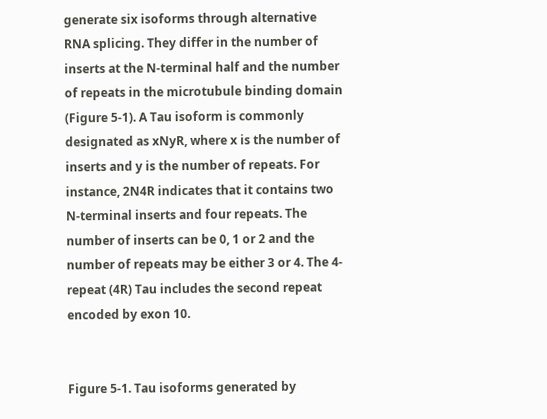generate six isoforms through alternative RNA splicing. They differ in the number of inserts at the N-terminal half and the number of repeats in the microtubule binding domain (Figure 5-1). A Tau isoform is commonly designated as xNyR, where x is the number of inserts and y is the number of repeats. For instance, 2N4R indicates that it contains two N-terminal inserts and four repeats. The number of inserts can be 0, 1 or 2 and the number of repeats may be either 3 or 4. The 4-repeat (4R) Tau includes the second repeat encoded by exon 10.


Figure 5-1. Tau isoforms generated by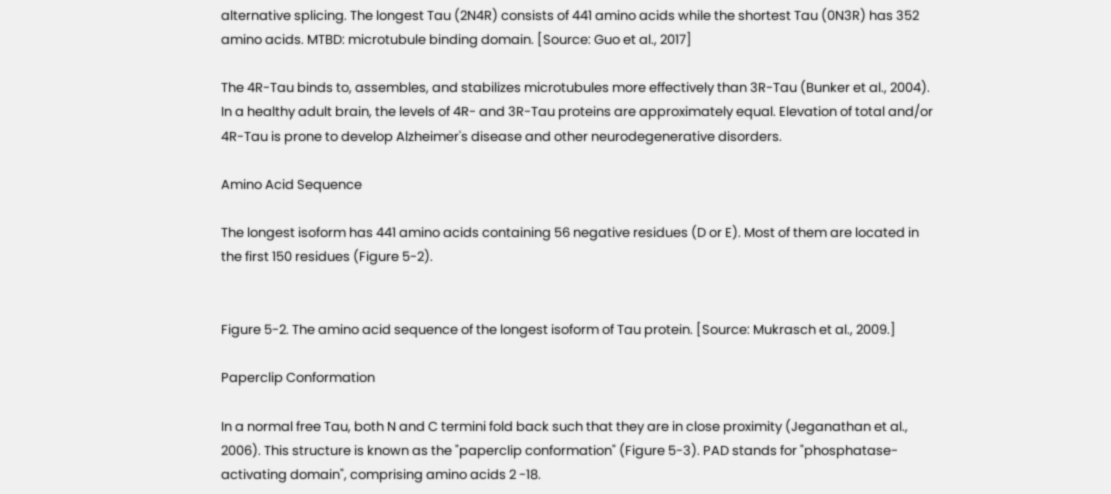alternative splicing. The longest Tau (2N4R) consists of 441 amino acids while the shortest Tau (0N3R) has 352 amino acids. MTBD: microtubule binding domain. [Source: Guo et al., 2017]

The 4R-Tau binds to, assembles, and stabilizes microtubules more effectively than 3R-Tau (Bunker et al., 2004). In a healthy adult brain, the levels of 4R- and 3R-Tau proteins are approximately equal. Elevation of total and/or 4R-Tau is prone to develop Alzheimer's disease and other neurodegenerative disorders.

Amino Acid Sequence

The longest isoform has 441 amino acids containing 56 negative residues (D or E). Most of them are located in the first 150 residues (Figure 5-2).


Figure 5-2. The amino acid sequence of the longest isoform of Tau protein. [Source: Mukrasch et al., 2009.]

Paperclip Conformation

In a normal free Tau, both N and C termini fold back such that they are in close proximity (Jeganathan et al., 2006). This structure is known as the "paperclip conformation" (Figure 5-3). PAD stands for "phosphatase-activating domain", comprising amino acids 2 -18.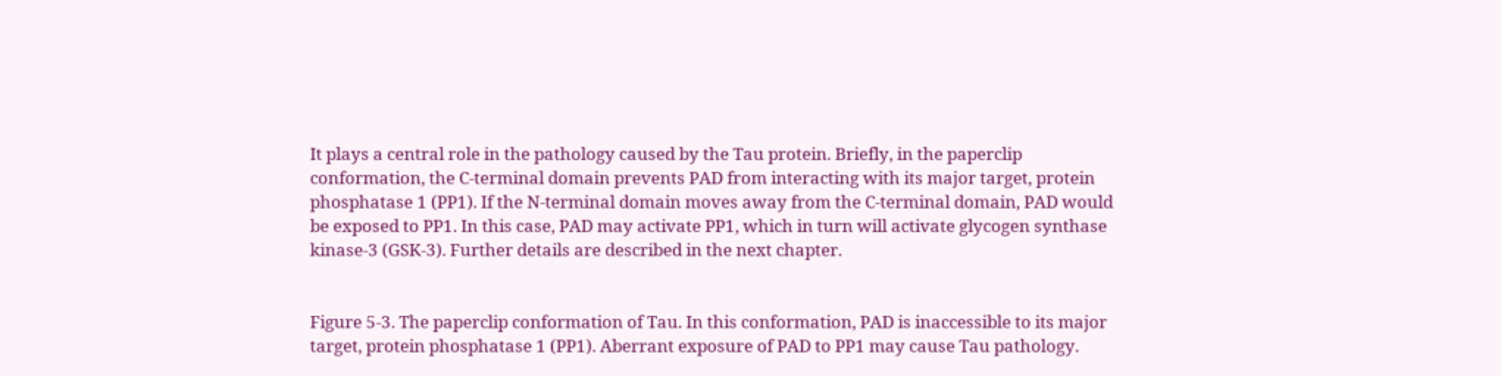It plays a central role in the pathology caused by the Tau protein. Briefly, in the paperclip conformation, the C-terminal domain prevents PAD from interacting with its major target, protein phosphatase 1 (PP1). If the N-terminal domain moves away from the C-terminal domain, PAD would be exposed to PP1. In this case, PAD may activate PP1, which in turn will activate glycogen synthase kinase-3 (GSK-3). Further details are described in the next chapter.


Figure 5-3. The paperclip conformation of Tau. In this conformation, PAD is inaccessible to its major target, protein phosphatase 1 (PP1). Aberrant exposure of PAD to PP1 may cause Tau pathology.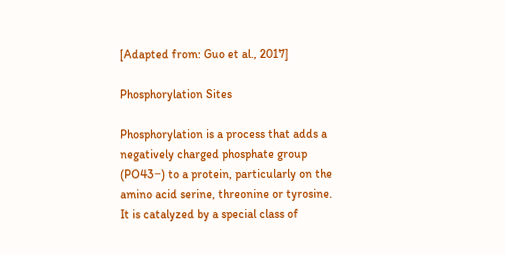[Adapted from: Guo et al., 2017]

Phosphorylation Sites

Phosphorylation is a process that adds a negatively charged phosphate group (PO43−) to a protein, particularly on the amino acid serine, threonine or tyrosine. It is catalyzed by a special class of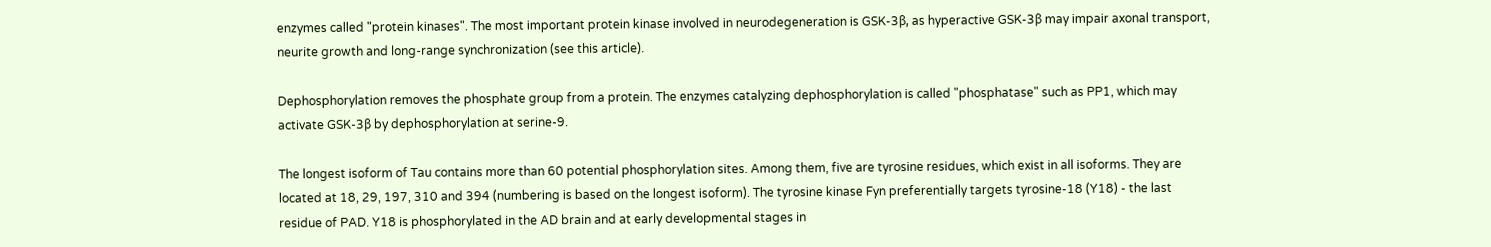enzymes called "protein kinases". The most important protein kinase involved in neurodegeneration is GSK-3β, as hyperactive GSK-3β may impair axonal transport, neurite growth and long-range synchronization (see this article).

Dephosphorylation removes the phosphate group from a protein. The enzymes catalyzing dephosphorylation is called "phosphatase" such as PP1, which may activate GSK-3β by dephosphorylation at serine-9.

The longest isoform of Tau contains more than 60 potential phosphorylation sites. Among them, five are tyrosine residues, which exist in all isoforms. They are located at 18, 29, 197, 310 and 394 (numbering is based on the longest isoform). The tyrosine kinase Fyn preferentially targets tyrosine-18 (Y18) - the last residue of PAD. Y18 is phosphorylated in the AD brain and at early developmental stages in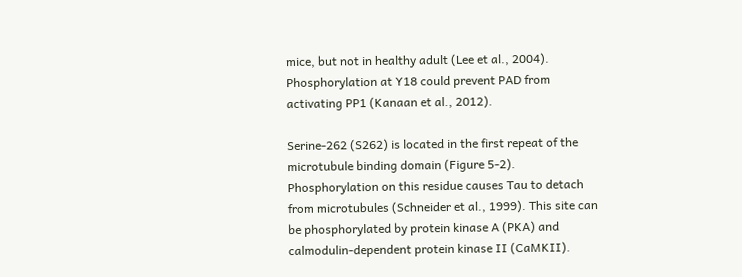mice, but not in healthy adult (Lee et al., 2004). Phosphorylation at Y18 could prevent PAD from activating PP1 (Kanaan et al., 2012).

Serine-262 (S262) is located in the first repeat of the microtubule binding domain (Figure 5-2). Phosphorylation on this residue causes Tau to detach from microtubules (Schneider et al., 1999). This site can be phosphorylated by protein kinase A (PKA) and calmodulin-dependent protein kinase II (CaMKII).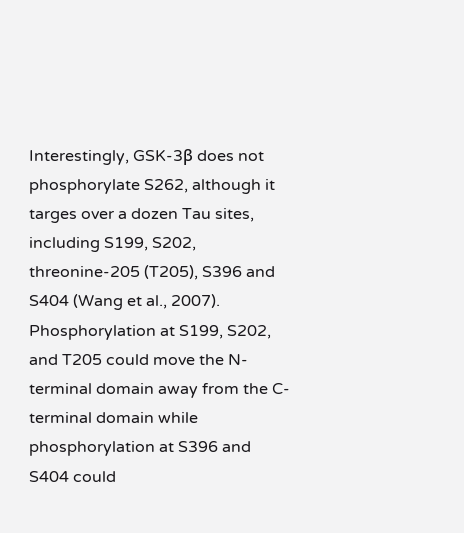Interestingly, GSK-3β does not phosphorylate S262, although it targes over a dozen Tau sites, including S199, S202, threonine-205 (T205), S396 and S404 (Wang et al., 2007). Phosphorylation at S199, S202, and T205 could move the N-terminal domain away from the C-terminal domain while phosphorylation at S396 and S404 could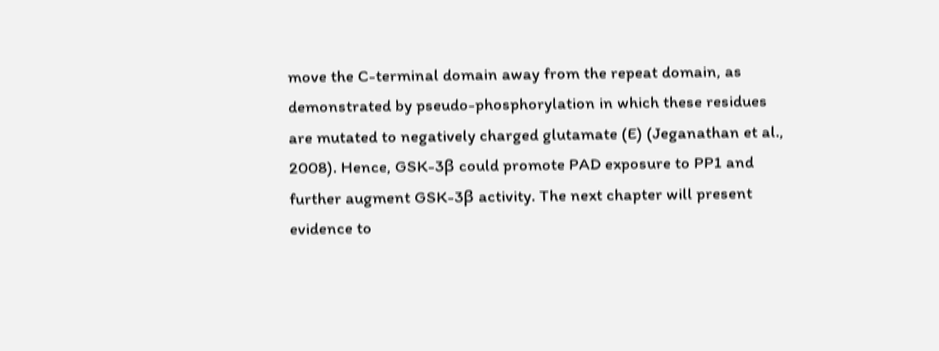move the C-terminal domain away from the repeat domain, as demonstrated by pseudo-phosphorylation in which these residues are mutated to negatively charged glutamate (E) (Jeganathan et al., 2008). Hence, GSK-3β could promote PAD exposure to PP1 and further augment GSK-3β activity. The next chapter will present evidence to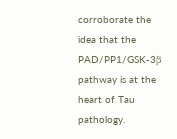corroborate the idea that the PAD/PP1/GSK-3β pathway is at the heart of Tau pathology.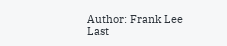Author: Frank Lee
Last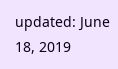updated: June 18, 2019